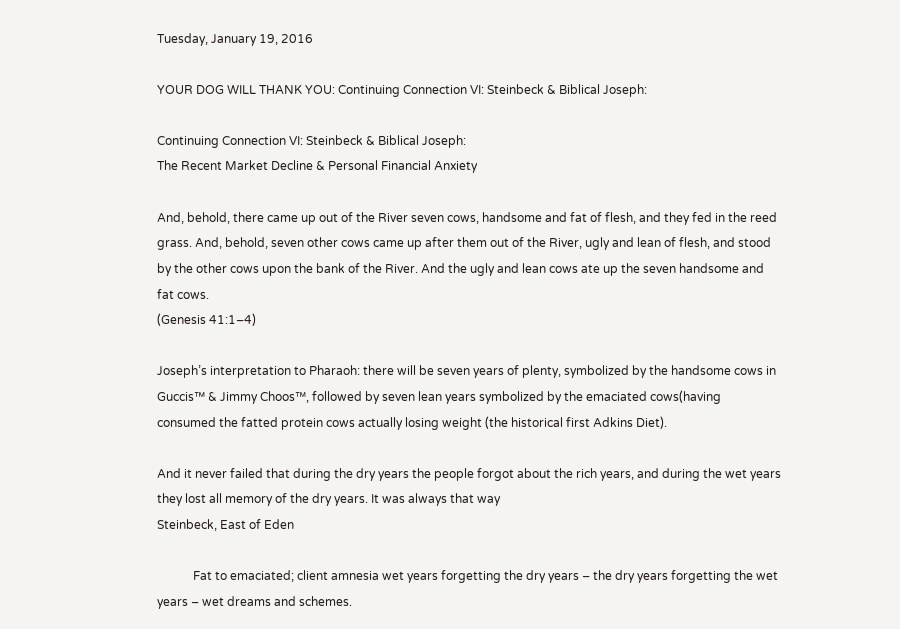Tuesday, January 19, 2016

YOUR DOG WILL THANK YOU: Continuing Connection VI: Steinbeck & Biblical Joseph:

Continuing Connection VI: Steinbeck & Biblical Joseph:
The Recent Market Decline & Personal Financial Anxiety

And, behold, there came up out of the River seven cows, handsome and fat of flesh, and they fed in the reed grass. And, behold, seven other cows came up after them out of the River, ugly and lean of flesh, and stood by the other cows upon the bank of the River. And the ugly and lean cows ate up the seven handsome and fat cows.
(Genesis 41:1–4)

Joseph’s interpretation to Pharaoh: there will be seven years of plenty, symbolized by the handsome cows in Guccis™ & Jimmy Choos™, followed by seven lean years symbolized by the emaciated cows(having consumed the fatted protein cows actually losing weight (the historical first Adkins Diet).

And it never failed that during the dry years the people forgot about the rich years, and during the wet years they lost all memory of the dry years. It was always that way
Steinbeck, East of Eden

            Fat to emaciated; client amnesia wet years forgetting the dry years – the dry years forgetting the wet years – wet dreams and schemes.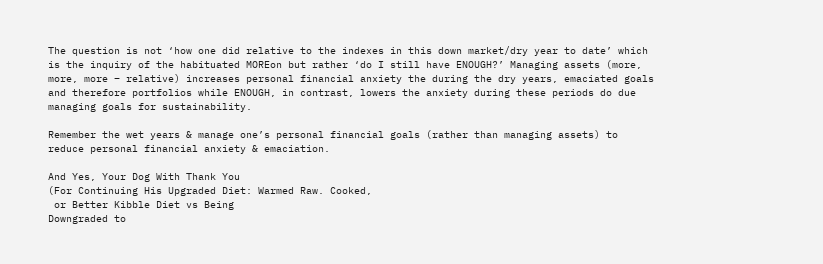The question is not ‘how one did relative to the indexes in this down market/dry year to date’ which is the inquiry of the habituated MOREon but rather ‘do I still have ENOUGH?’ Managing assets (more, more, more – relative) increases personal financial anxiety the during the dry years, emaciated goals and therefore portfolios while ENOUGH, in contrast, lowers the anxiety during these periods do due managing goals for sustainability.

Remember the wet years & manage one’s personal financial goals (rather than managing assets) to reduce personal financial anxiety & emaciation.

And Yes, Your Dog With Thank You
(For Continuing His Upgraded Diet: Warmed Raw. Cooked,
 or Better Kibble Diet vs Being
Downgraded to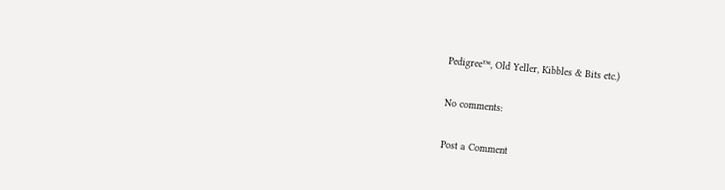Pedigree™, Old Yeller, Kibbles & Bits etc.)

No comments:

Post a Comment